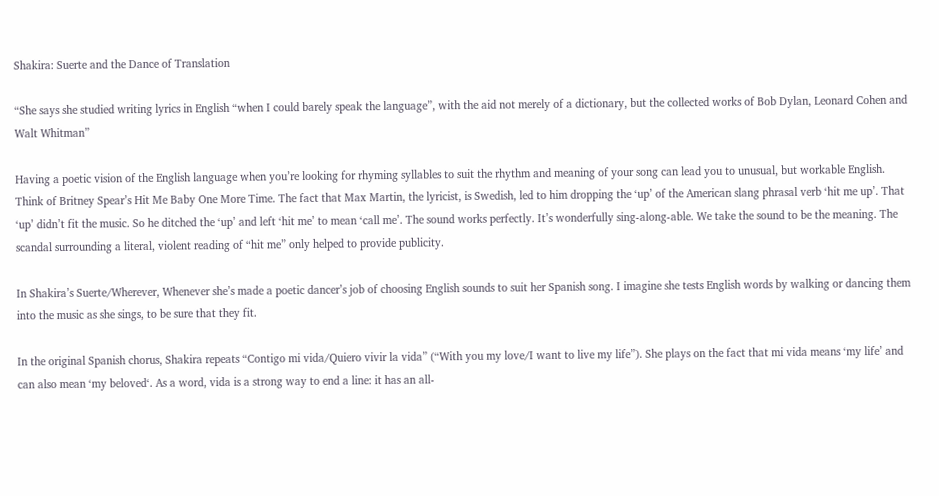Shakira: Suerte and the Dance of Translation

“She says she studied writing lyrics in English “when I could barely speak the language”, with the aid not merely of a dictionary, but the collected works of Bob Dylan, Leonard Cohen and Walt Whitman”

Having a poetic vision of the English language when you’re looking for rhyming syllables to suit the rhythm and meaning of your song can lead you to unusual, but workable English. Think of Britney Spear’s Hit Me Baby One More Time. The fact that Max Martin, the lyricist, is Swedish, led to him dropping the ‘up’ of the American slang phrasal verb ‘hit me up’. That ‘up’ didn’t fit the music. So he ditched the ‘up’ and left ‘hit me’ to mean ‘call me’. The sound works perfectly. It’s wonderfully sing-along-able. We take the sound to be the meaning. The scandal surrounding a literal, violent reading of “hit me” only helped to provide publicity.

In Shakira’s Suerte/Wherever, Whenever she’s made a poetic dancer’s job of choosing English sounds to suit her Spanish song. I imagine she tests English words by walking or dancing them into the music as she sings, to be sure that they fit.

In the original Spanish chorus, Shakira repeats “Contigo mi vida/Quiero vivir la vida” (“With you my love/I want to live my life”). She plays on the fact that mi vida means ‘my life’ and can also mean ‘my beloved‘. As a word, vida is a strong way to end a line: it has an all-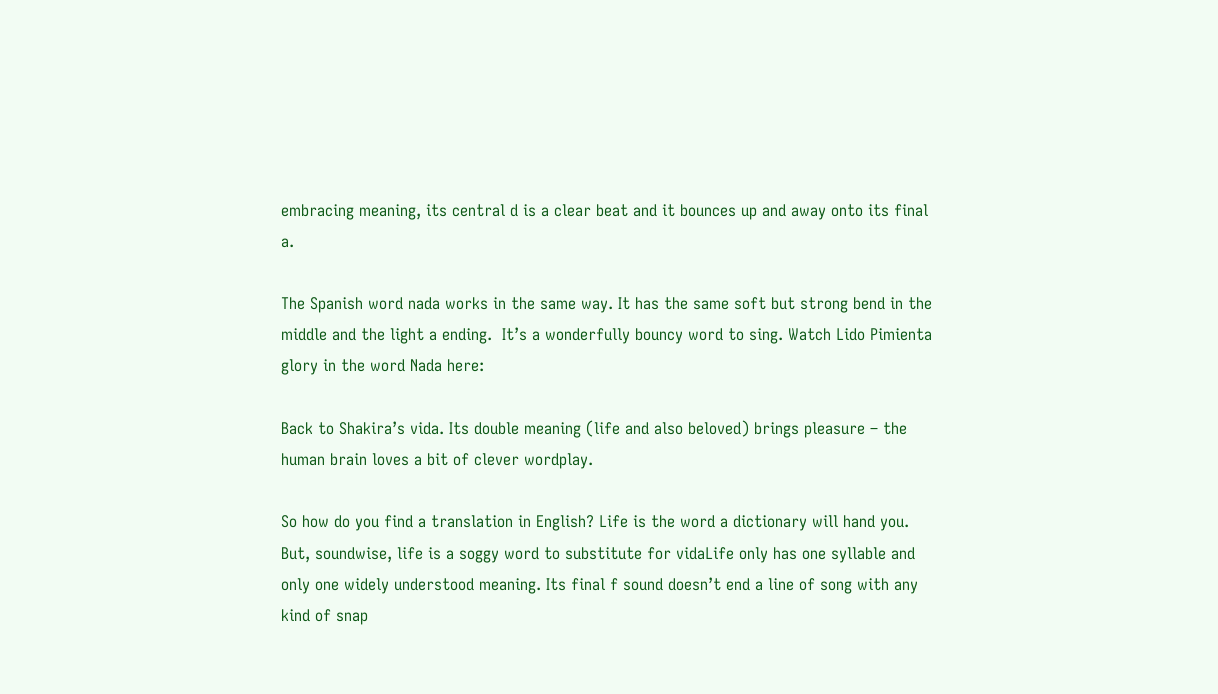embracing meaning, its central d is a clear beat and it bounces up and away onto its final a.

The Spanish word nada works in the same way. It has the same soft but strong bend in the middle and the light a ending.  It’s a wonderfully bouncy word to sing. Watch Lido Pimienta glory in the word Nada here:

Back to Shakira’s vida. Its double meaning (life and also beloved) brings pleasure – the human brain loves a bit of clever wordplay.

So how do you find a translation in English? Life is the word a dictionary will hand you. But, soundwise, life is a soggy word to substitute for vidaLife only has one syllable and only one widely understood meaning. Its final f sound doesn’t end a line of song with any kind of snap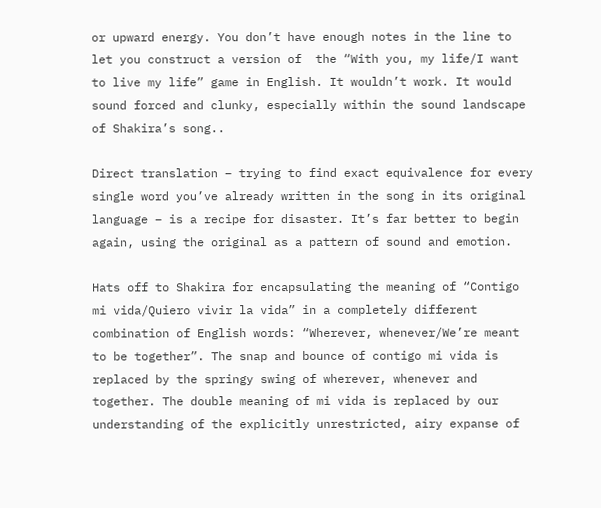or upward energy. You don’t have enough notes in the line to let you construct a version of  the “With you, my life/I want to live my life” game in English. It wouldn’t work. It would sound forced and clunky, especially within the sound landscape of Shakira’s song..

Direct translation – trying to find exact equivalence for every single word you’ve already written in the song in its original language – is a recipe for disaster. It’s far better to begin again, using the original as a pattern of sound and emotion.

Hats off to Shakira for encapsulating the meaning of “Contigo mi vida/Quiero vivir la vida” in a completely different combination of English words: “Wherever, whenever/We’re meant to be together”. The snap and bounce of contigo mi vida is replaced by the springy swing of wherever, whenever and together. The double meaning of mi vida is replaced by our understanding of the explicitly unrestricted, airy expanse of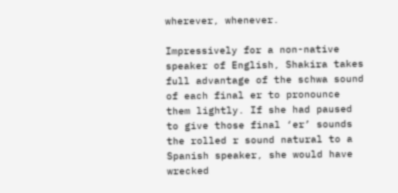wherever, whenever.

Impressively for a non-native speaker of English, Shakira takes full advantage of the schwa sound of each final er to pronounce them lightly. If she had paused to give those final ‘er’ sounds the rolled r sound natural to a Spanish speaker, she would have wrecked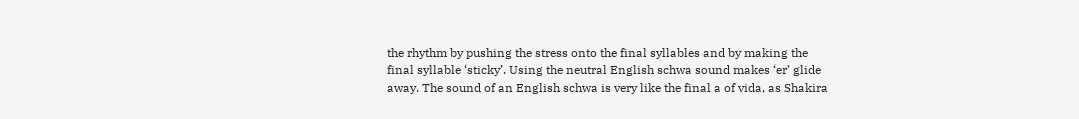the rhythm by pushing the stress onto the final syllables and by making the final syllable ‘sticky’. Using the neutral English schwa sound makes ‘er’ glide away. The sound of an English schwa is very like the final a of vida, as Shakira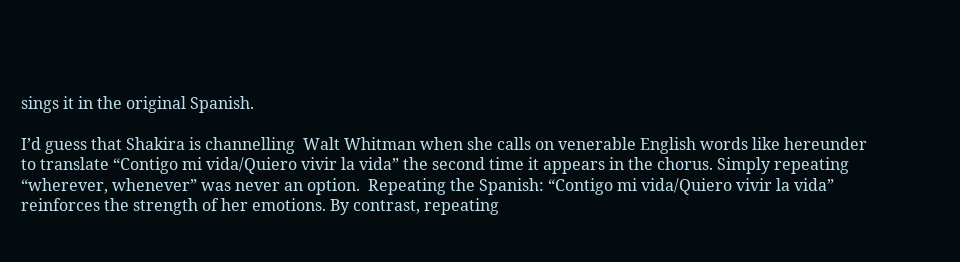sings it in the original Spanish.

I’d guess that Shakira is channelling  Walt Whitman when she calls on venerable English words like hereunder to translate “Contigo mi vida/Quiero vivir la vida” the second time it appears in the chorus. Simply repeating “wherever, whenever” was never an option.  Repeating the Spanish: “Contigo mi vida/Quiero vivir la vida” reinforces the strength of her emotions. By contrast, repeating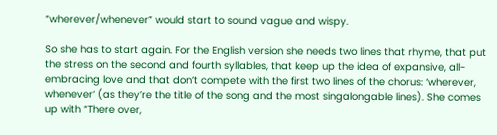“wherever/whenever” would start to sound vague and wispy.

So she has to start again. For the English version she needs two lines that rhyme, that put the stress on the second and fourth syllables, that keep up the idea of expansive, all-embracing love and that don’t compete with the first two lines of the chorus: ‘wherever, whenever‘ (as they’re the title of the song and the most singalongable lines). She comes up with “There over,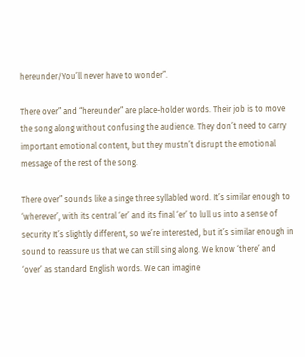hereunder/You’ll never have to wonder”.

There over” and “hereunder” are place-holder words. Their job is to move the song along without confusing the audience. They don’t need to carry important emotional content, but they mustn’t disrupt the emotional message of the rest of the song.

There over” sounds like a singe three syllabled word. It’s similar enough to ‘wherever’, with its central ‘er’ and its final ‘er’ to lull us into a sense of security It’s slightly different, so we’re interested, but it’s similar enough in sound to reassure us that we can still sing along. We know ‘there’ and ‘over’ as standard English words. We can imagine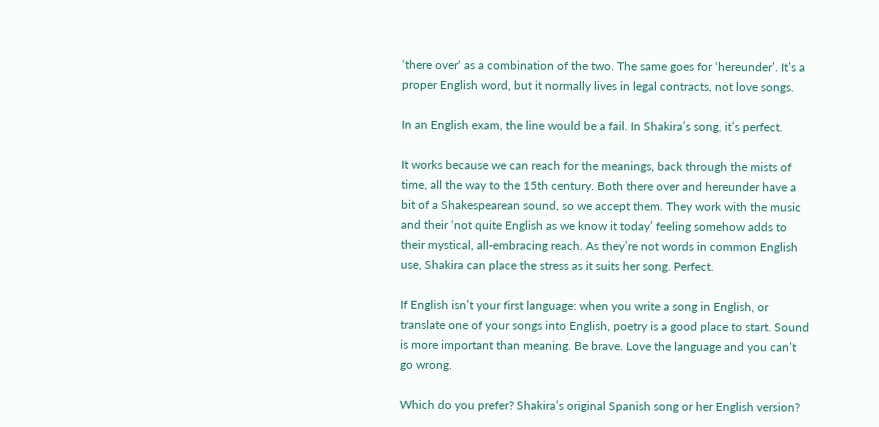‘there over‘ as a combination of the two. The same goes for ‘hereunder’. It’s a proper English word, but it normally lives in legal contracts, not love songs.

In an English exam, the line would be a fail. In Shakira’s song, it’s perfect.

It works because we can reach for the meanings, back through the mists of time, all the way to the 15th century. Both there over and hereunder have a bit of a Shakespearean sound, so we accept them. They work with the music and their ‘not quite English as we know it today’ feeling somehow adds to their mystical, all-embracing reach. As they’re not words in common English use, Shakira can place the stress as it suits her song. Perfect.

If English isn’t your first language: when you write a song in English, or translate one of your songs into English, poetry is a good place to start. Sound is more important than meaning. Be brave. Love the language and you can’t go wrong.

Which do you prefer? Shakira’s original Spanish song or her English version?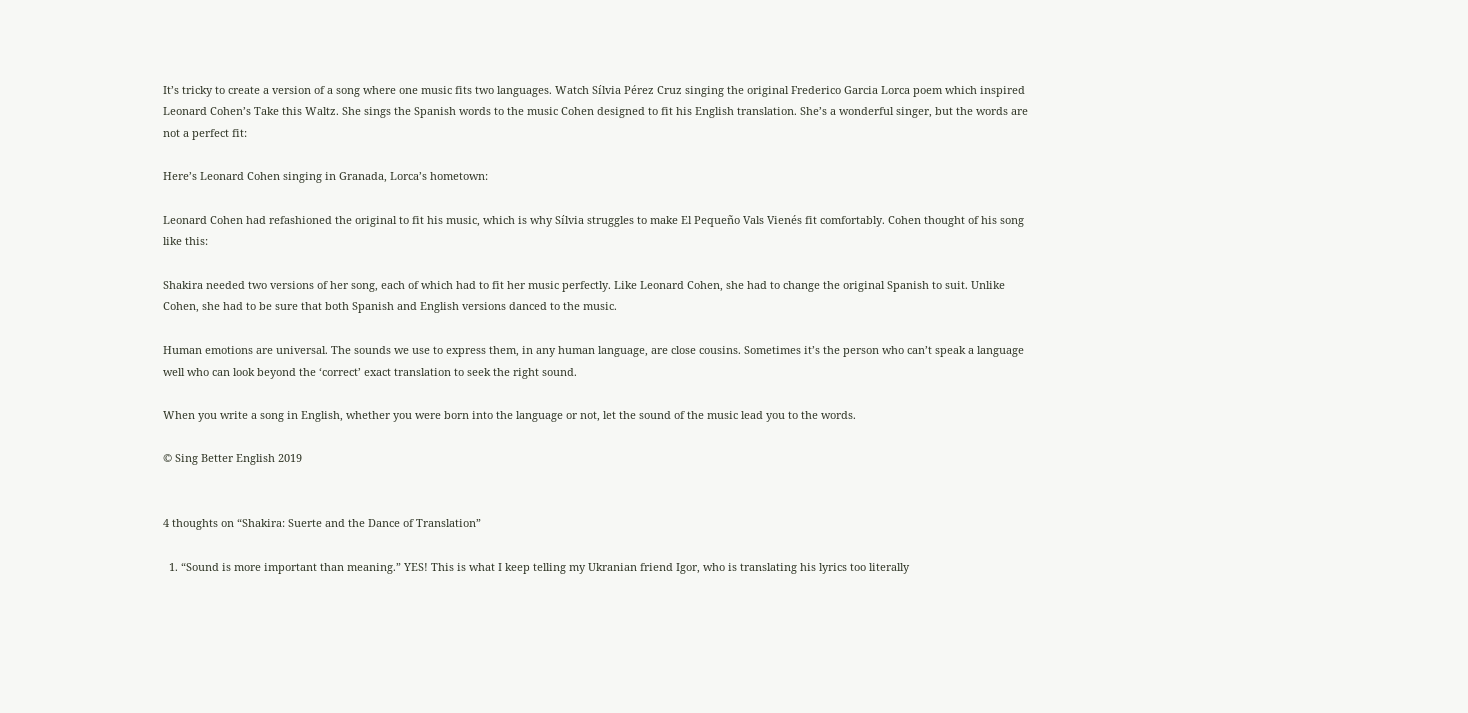It’s tricky to create a version of a song where one music fits two languages. Watch Sílvia Pérez Cruz singing the original Frederico Garcia Lorca poem which inspired Leonard Cohen’s Take this Waltz. She sings the Spanish words to the music Cohen designed to fit his English translation. She’s a wonderful singer, but the words are not a perfect fit:

Here’s Leonard Cohen singing in Granada, Lorca’s hometown:

Leonard Cohen had refashioned the original to fit his music, which is why Sílvia struggles to make El Pequeño Vals Vienés fit comfortably. Cohen thought of his song like this:

Shakira needed two versions of her song, each of which had to fit her music perfectly. Like Leonard Cohen, she had to change the original Spanish to suit. Unlike Cohen, she had to be sure that both Spanish and English versions danced to the music.

Human emotions are universal. The sounds we use to express them, in any human language, are close cousins. Sometimes it’s the person who can’t speak a language well who can look beyond the ‘correct’ exact translation to seek the right sound.

When you write a song in English, whether you were born into the language or not, let the sound of the music lead you to the words.

© Sing Better English 2019


4 thoughts on “Shakira: Suerte and the Dance of Translation”

  1. “Sound is more important than meaning.” YES! This is what I keep telling my Ukranian friend Igor, who is translating his lyrics too literally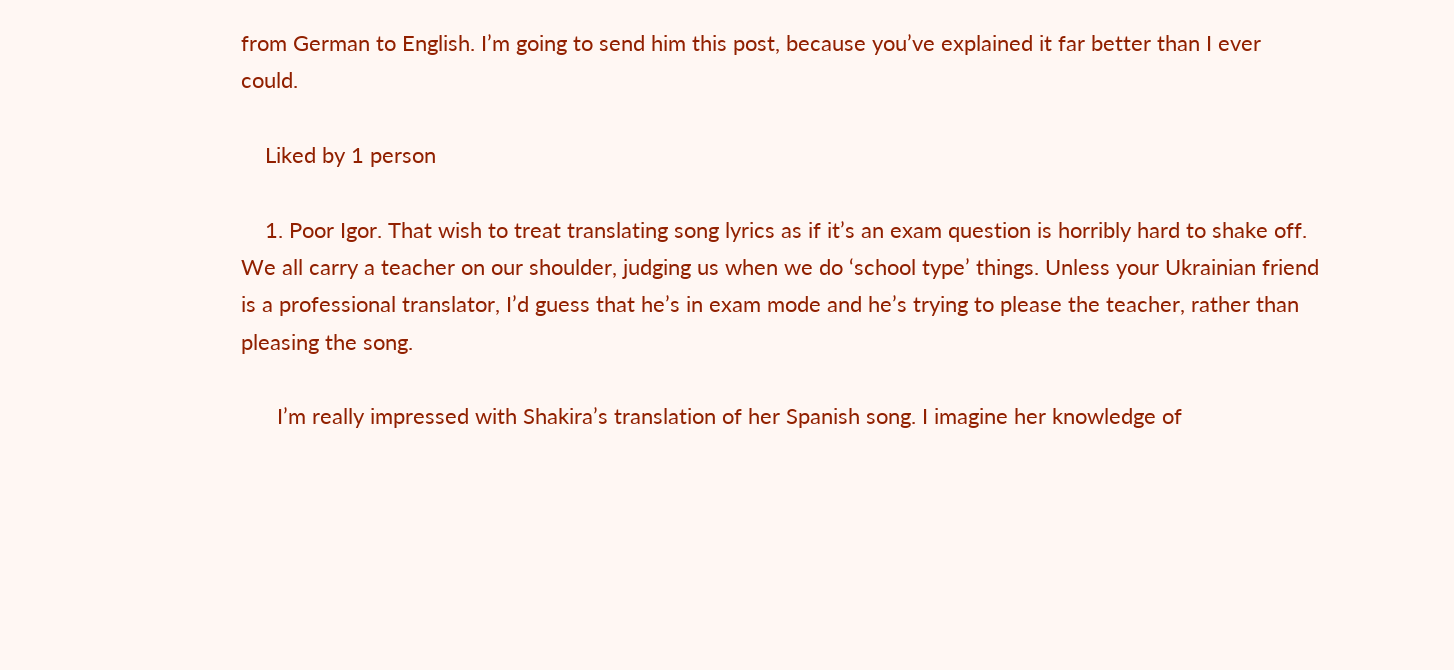from German to English. I’m going to send him this post, because you’ve explained it far better than I ever could.

    Liked by 1 person

    1. Poor Igor. That wish to treat translating song lyrics as if it’s an exam question is horribly hard to shake off. We all carry a teacher on our shoulder, judging us when we do ‘school type’ things. Unless your Ukrainian friend is a professional translator, I’d guess that he’s in exam mode and he’s trying to please the teacher, rather than pleasing the song.

      I’m really impressed with Shakira’s translation of her Spanish song. I imagine her knowledge of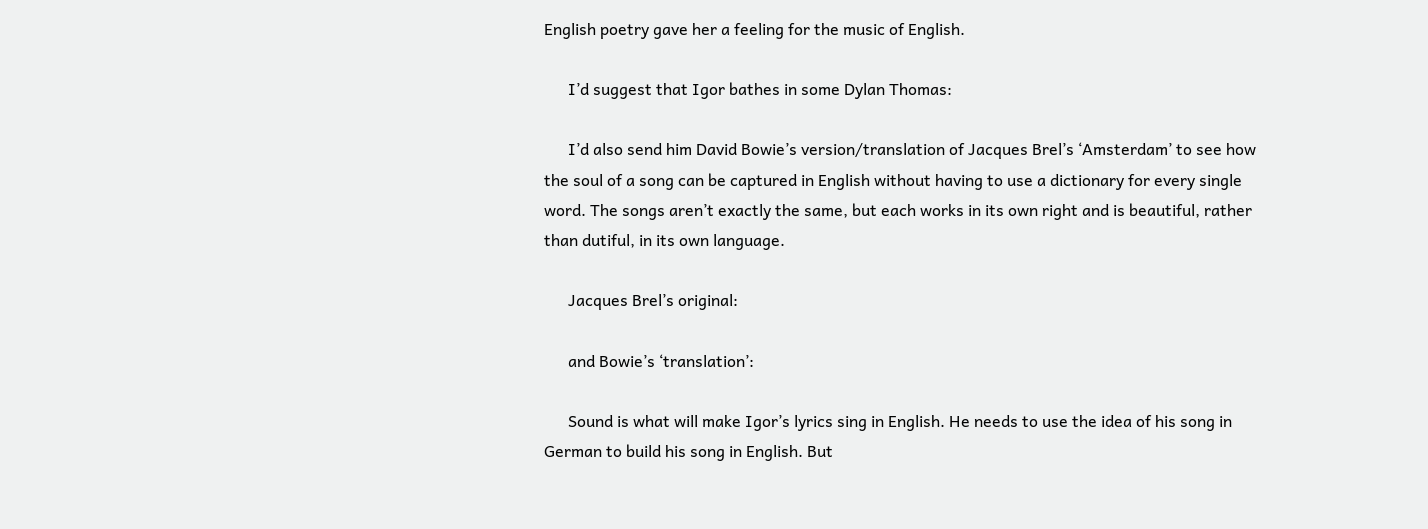English poetry gave her a feeling for the music of English.

      I’d suggest that Igor bathes in some Dylan Thomas:

      I’d also send him David Bowie’s version/translation of Jacques Brel’s ‘Amsterdam’ to see how the soul of a song can be captured in English without having to use a dictionary for every single word. The songs aren’t exactly the same, but each works in its own right and is beautiful, rather than dutiful, in its own language.

      Jacques Brel’s original:

      and Bowie’s ‘translation’:

      Sound is what will make Igor’s lyrics sing in English. He needs to use the idea of his song in German to build his song in English. But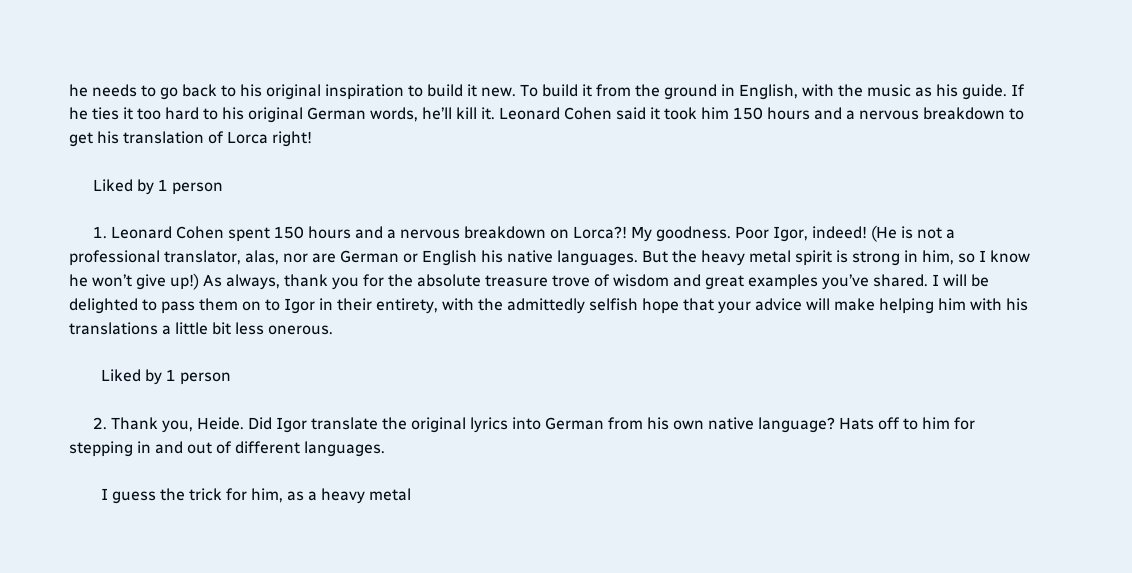he needs to go back to his original inspiration to build it new. To build it from the ground in English, with the music as his guide. If he ties it too hard to his original German words, he’ll kill it. Leonard Cohen said it took him 150 hours and a nervous breakdown to get his translation of Lorca right!

      Liked by 1 person

      1. Leonard Cohen spent 150 hours and a nervous breakdown on Lorca?! My goodness. Poor Igor, indeed! (He is not a professional translator, alas, nor are German or English his native languages. But the heavy metal spirit is strong in him, so I know he won’t give up!) As always, thank you for the absolute treasure trove of wisdom and great examples you’ve shared. I will be delighted to pass them on to Igor in their entirety, with the admittedly selfish hope that your advice will make helping him with his translations a little bit less onerous.

        Liked by 1 person

      2. Thank you, Heide. Did Igor translate the original lyrics into German from his own native language? Hats off to him for stepping in and out of different languages.

        I guess the trick for him, as a heavy metal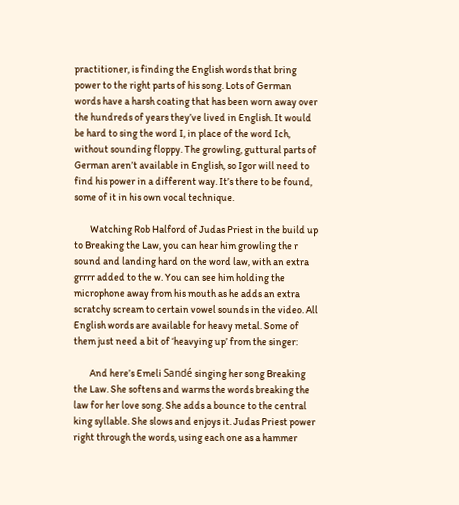practitioner, is finding the English words that bring power to the right parts of his song. Lots of German words have a harsh coating that has been worn away over the hundreds of years they’ve lived in English. It would be hard to sing the word I, in place of the word Ich, without sounding floppy. The growling, guttural parts of German aren’t available in English, so Igor will need to find his power in a different way. It’s there to be found, some of it in his own vocal technique.

        Watching Rob Halford of Judas Priest in the build up to Breaking the Law, you can hear him growling the r sound and landing hard on the word law, with an extra grrrr added to the w. You can see him holding the microphone away from his mouth as he adds an extra scratchy scream to certain vowel sounds in the video. All English words are available for heavy metal. Some of them just need a bit of ‘heavying up’ from the singer:

        And here’s Emeli Sandé singing her song Breaking the Law. She softens and warms the words breaking the law for her love song. She adds a bounce to the central king syllable. She slows and enjoys it. Judas Priest power right through the words, using each one as a hammer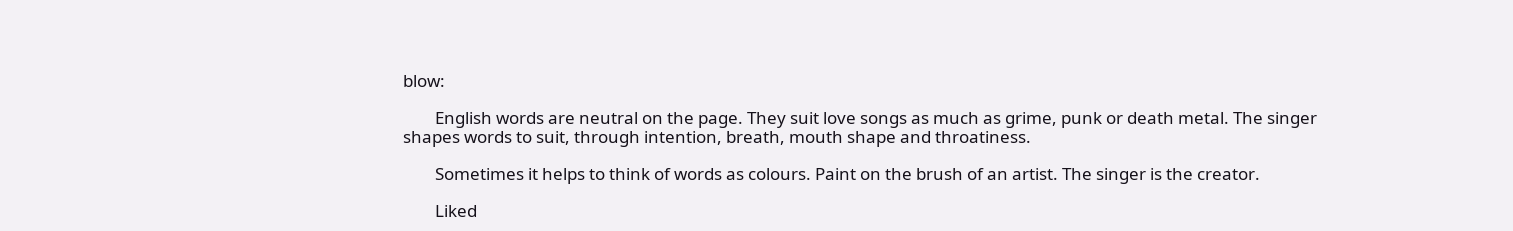blow:

        English words are neutral on the page. They suit love songs as much as grime, punk or death metal. The singer shapes words to suit, through intention, breath, mouth shape and throatiness.

        Sometimes it helps to think of words as colours. Paint on the brush of an artist. The singer is the creator.

        Liked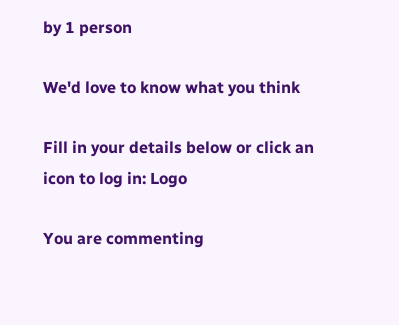by 1 person

We'd love to know what you think

Fill in your details below or click an icon to log in: Logo

You are commenting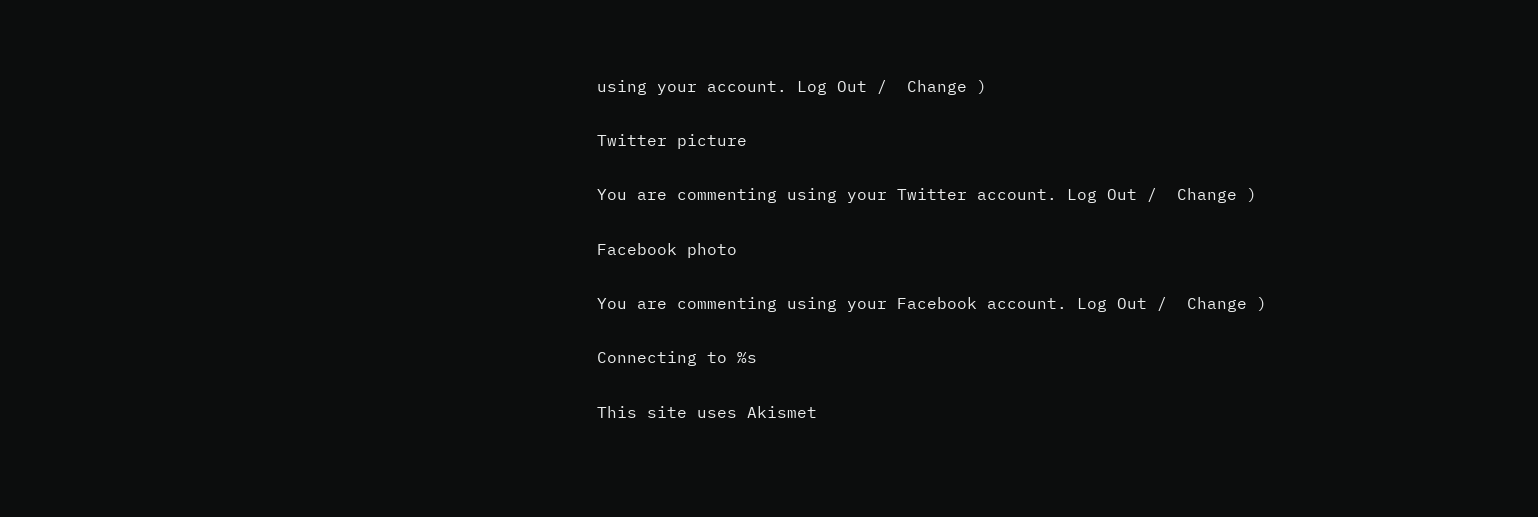using your account. Log Out /  Change )

Twitter picture

You are commenting using your Twitter account. Log Out /  Change )

Facebook photo

You are commenting using your Facebook account. Log Out /  Change )

Connecting to %s

This site uses Akismet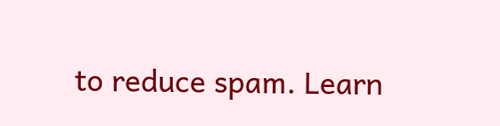to reduce spam. Learn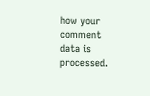how your comment data is processed.